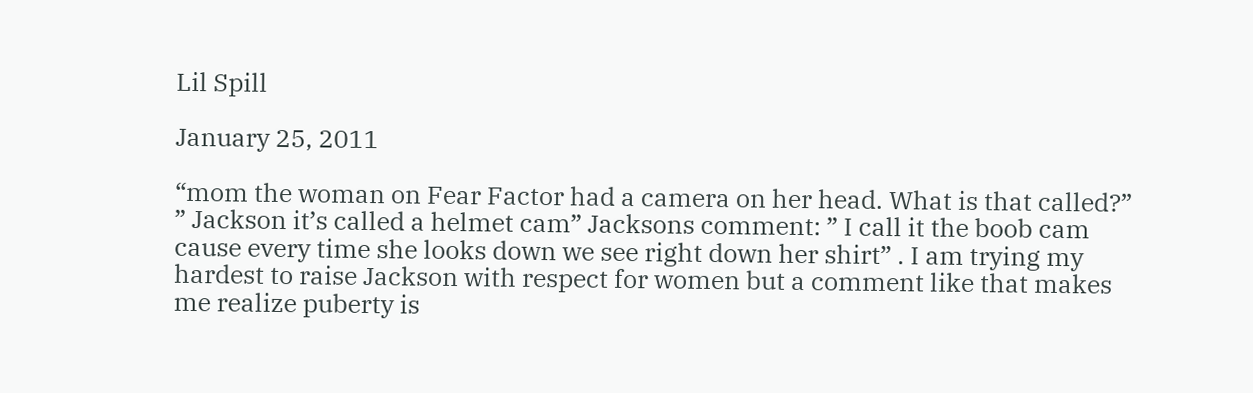Lil Spill

January 25, 2011

“mom the woman on Fear Factor had a camera on her head. What is that called?” ” Jackson it’s called a helmet cam” Jacksons comment: ” I call it the boob cam cause every time she looks down we see right down her shirt” . I am trying my hardest to raise Jackson with respect for women but a comment like that makes me realize puberty is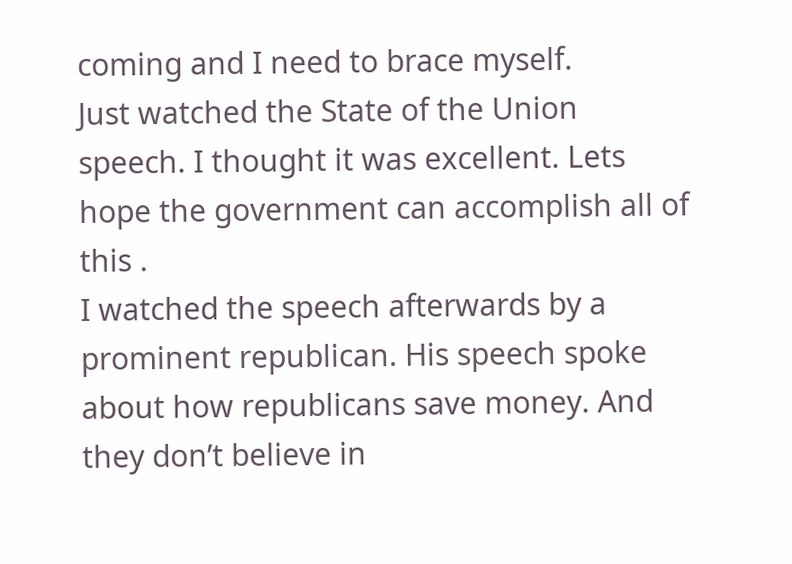coming and I need to brace myself.
Just watched the State of the Union speech. I thought it was excellent. Lets hope the government can accomplish all of this .
I watched the speech afterwards by a prominent republican. His speech spoke about how republicans save money. And they don’t believe in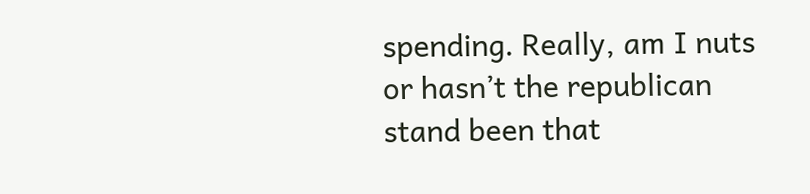spending. Really, am I nuts or hasn’t the republican stand been that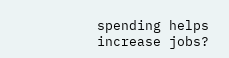spending helps increase jobs?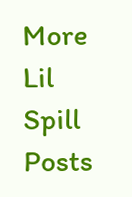More Lil Spill Posts